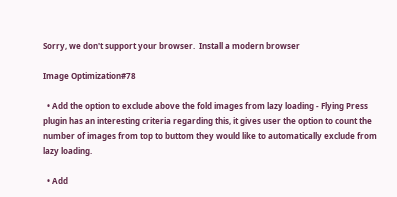Sorry, we don't support your browser.  Install a modern browser

Image Optimization#78

  • Add the option to exclude above the fold images from lazy loading - Flying Press plugin has an interesting criteria regarding this, it gives user the option to count the number of images from top to buttom they would like to automatically exclude from lazy loading.

  • Add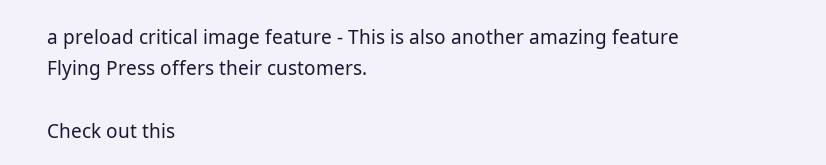a preload critical image feature - This is also another amazing feature Flying Press offers their customers.

Check out this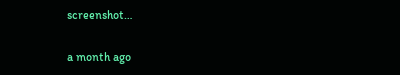screenshot…

a month ago